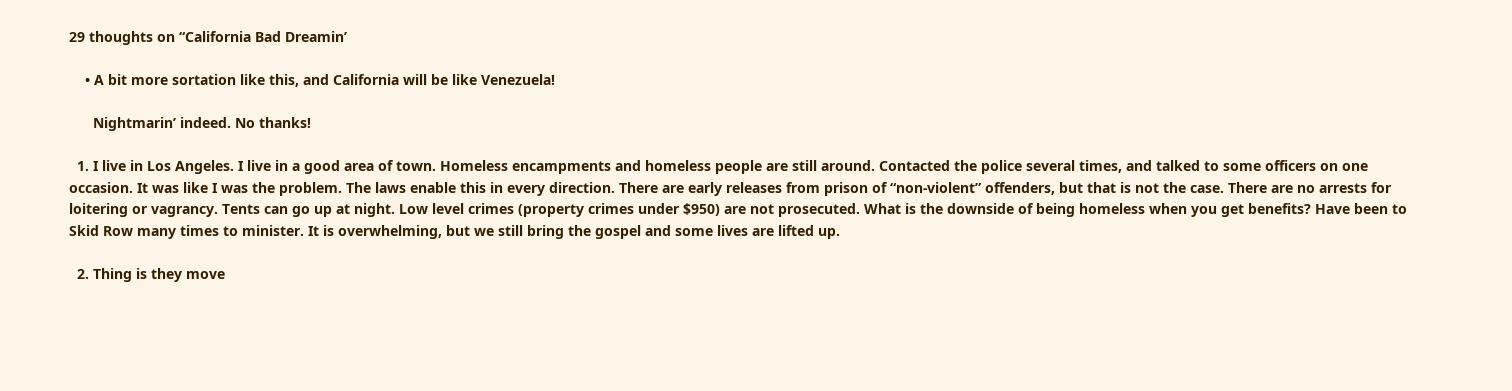29 thoughts on “California Bad Dreamin’

    • A bit more sortation like this, and California will be like Venezuela!

      Nightmarin’ indeed. No thanks!

  1. I live in Los Angeles. I live in a good area of town. Homeless encampments and homeless people are still around. Contacted the police several times, and talked to some officers on one occasion. It was like I was the problem. The laws enable this in every direction. There are early releases from prison of “non-violent” offenders, but that is not the case. There are no arrests for loitering or vagrancy. Tents can go up at night. Low level crimes (property crimes under $950) are not prosecuted. What is the downside of being homeless when you get benefits? Have been to Skid Row many times to minister. It is overwhelming, but we still bring the gospel and some lives are lifted up.

  2. Thing is they move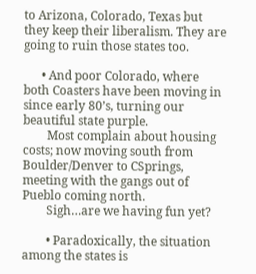to Arizona, Colorado, Texas but they keep their liberalism. They are going to ruin those states too.

      • And poor Colorado, where both Coasters have been moving in since early 80’s, turning our beautiful state purple.
        Most complain about housing costs; now moving south from Boulder/Denver to CSprings, meeting with the gangs out of Pueblo coming north.
        Sigh…are we having fun yet?

        • Paradoxically, the situation among the states is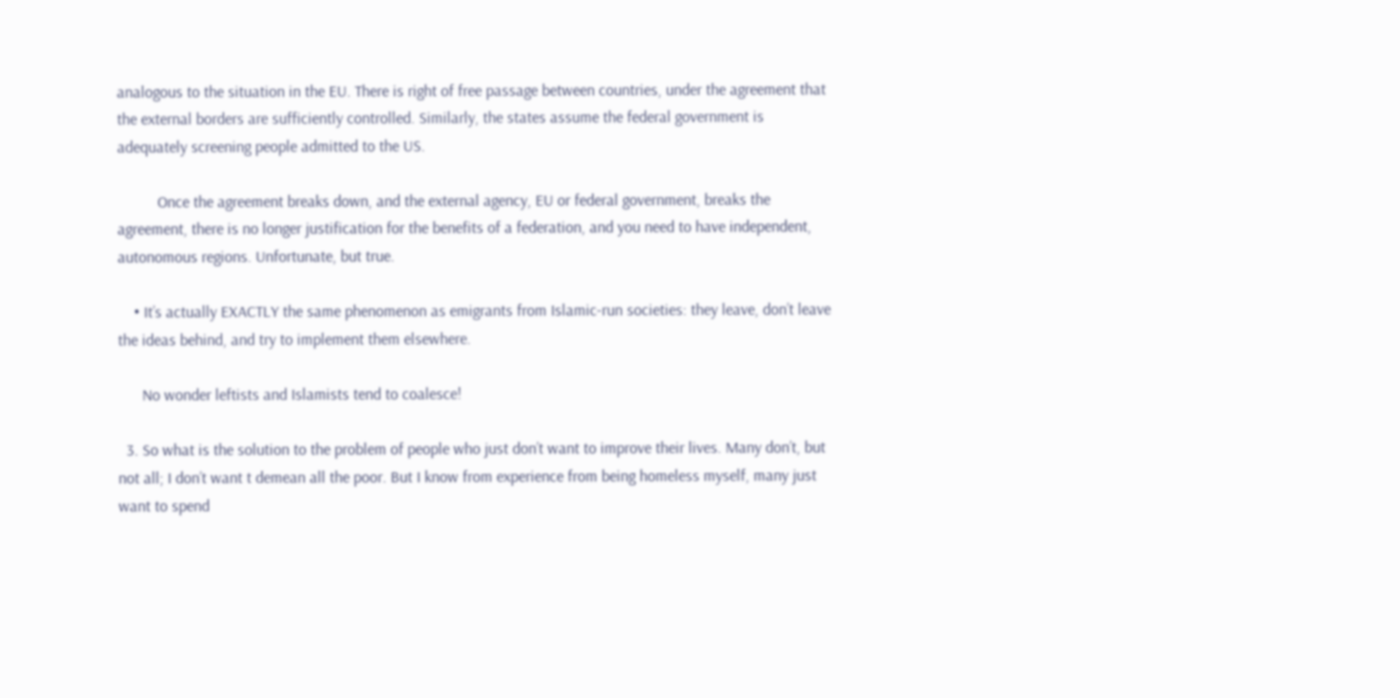analogous to the situation in the EU. There is right of free passage between countries, under the agreement that the external borders are sufficiently controlled. Similarly, the states assume the federal government is adequately screening people admitted to the US.

          Once the agreement breaks down, and the external agency, EU or federal government, breaks the agreement, there is no longer justification for the benefits of a federation, and you need to have independent, autonomous regions. Unfortunate, but true.

    • It’s actually EXACTLY the same phenomenon as emigrants from Islamic-run societies: they leave, don’t leave the ideas behind, and try to implement them elsewhere.

      No wonder leftists and Islamists tend to coalesce!

  3. So what is the solution to the problem of people who just don’t want to improve their lives. Many don’t, but not all; I don’t want t demean all the poor. But I know from experience from being homeless myself, many just want to spend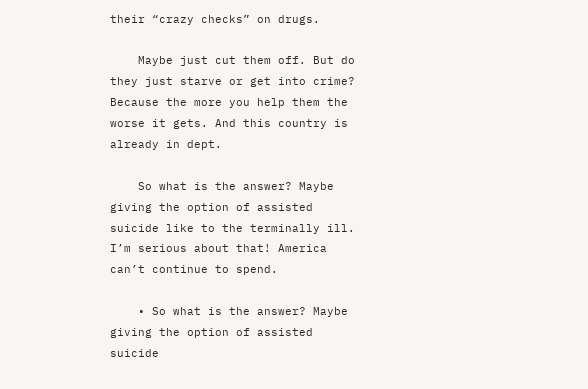their “crazy checks” on drugs.

    Maybe just cut them off. But do they just starve or get into crime? Because the more you help them the worse it gets. And this country is already in dept.

    So what is the answer? Maybe giving the option of assisted suicide like to the terminally ill. I’m serious about that! America can’t continue to spend.

    • So what is the answer? Maybe giving the option of assisted suicide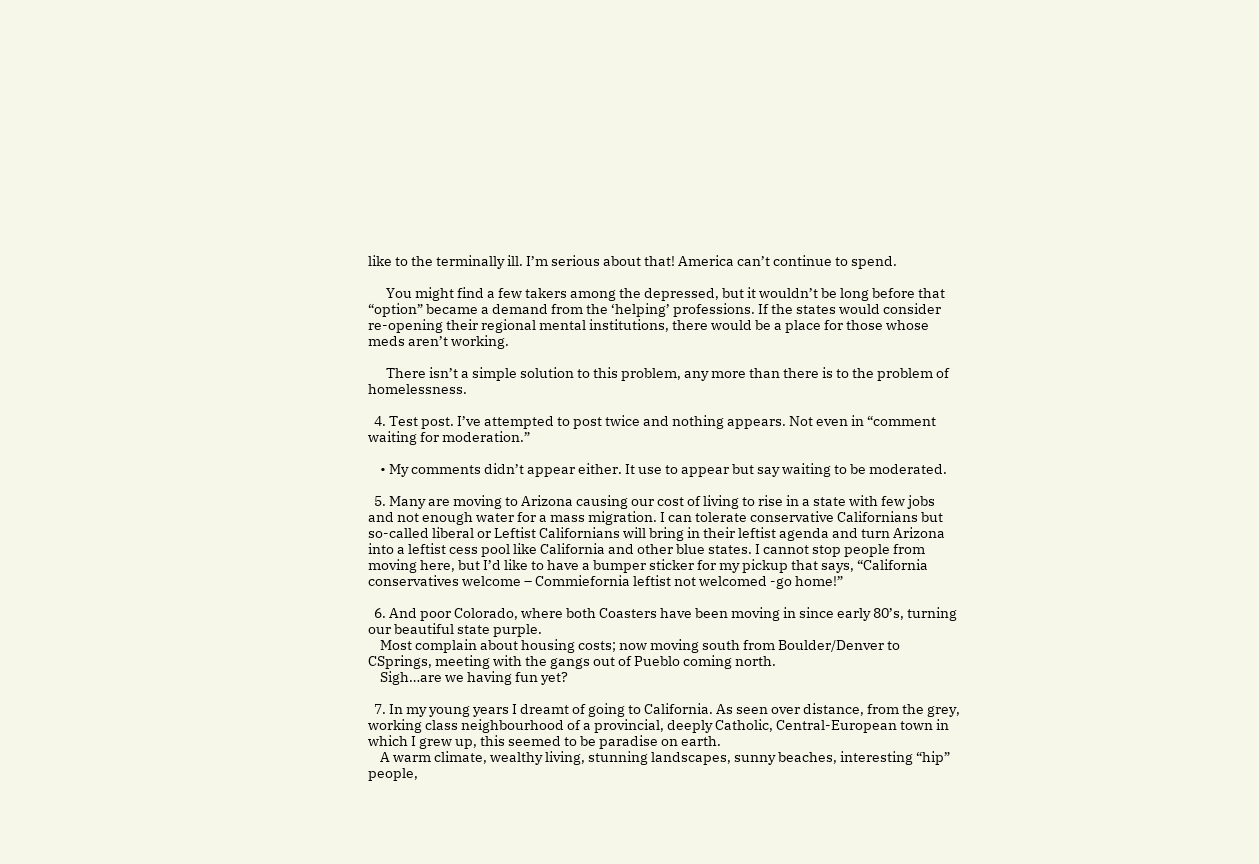like to the terminally ill. I’m serious about that! America can’t continue to spend.

      You might find a few takers among the depressed, but it wouldn’t be long before that “option” became a demand from the ‘helping’ professions. If the states would consider re-opening their regional mental institutions, there would be a place for those whose meds aren’t working.

      There isn’t a simple solution to this problem, any more than there is to the problem of homelessness.

  4. Test post. I’ve attempted to post twice and nothing appears. Not even in “comment waiting for moderation.”

    • My comments didn’t appear either. It use to appear but say waiting to be moderated.

  5. Many are moving to Arizona causing our cost of living to rise in a state with few jobs and not enough water for a mass migration. I can tolerate conservative Californians but so-called liberal or Leftist Californians will bring in their leftist agenda and turn Arizona into a leftist cess pool like California and other blue states. I cannot stop people from moving here, but I’d like to have a bumper sticker for my pickup that says, “California conservatives welcome – Commiefornia leftist not welcomed -go home!”

  6. And poor Colorado, where both Coasters have been moving in since early 80’s, turning our beautiful state purple.
    Most complain about housing costs; now moving south from Boulder/Denver to CSprings, meeting with the gangs out of Pueblo coming north.
    Sigh…are we having fun yet?

  7. In my young years I dreamt of going to California. As seen over distance, from the grey, working class neighbourhood of a provincial, deeply Catholic, Central-European town in which I grew up, this seemed to be paradise on earth.
    A warm climate, wealthy living, stunning landscapes, sunny beaches, interesting “hip” people,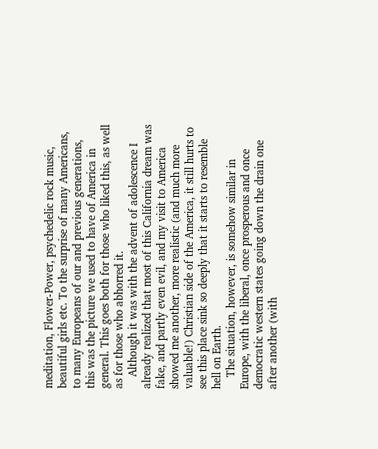meditation, Flower-Power, psychedelic rock music, beautiful girls etc. To the surprise of many Americans, to many Europeans of our and previous generations, this was the picture we used to have of America in general. This goes both for those who liked this, as well as for those who abhorred it.
    Although it was with the advent of adolescence I already realized that most of this California dream was fake, and partly even evil, and my visit to America showed me another, more realistic (and much more valuable!) Christian side of the America, it still hurts to see this place sink so deeply that it starts to resemble hell on Earth.
    The situation, however, is somehow similar in Europe, with the liberal, once prosperous and once democratic western states going down the drain one after another (with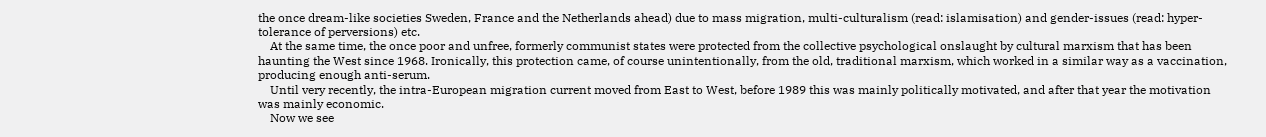the once dream-like societies Sweden, France and the Netherlands ahead) due to mass migration, multi-culturalism (read: islamisation) and gender-issues (read: hyper-tolerance of perversions) etc.
    At the same time, the once poor and unfree, formerly communist states were protected from the collective psychological onslaught by cultural marxism that has been haunting the West since 1968. Ironically, this protection came, of course unintentionally, from the old, traditional marxism, which worked in a similar way as a vaccination, producing enough anti-serum.
    Until very recently, the intra-European migration current moved from East to West, before 1989 this was mainly politically motivated, and after that year the motivation was mainly economic.
    Now we see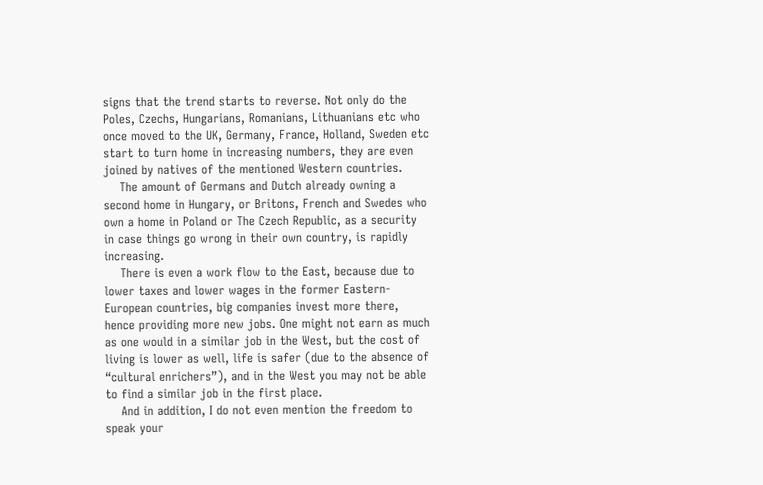signs that the trend starts to reverse. Not only do the Poles, Czechs, Hungarians, Romanians, Lithuanians etc who once moved to the UK, Germany, France, Holland, Sweden etc start to turn home in increasing numbers, they are even joined by natives of the mentioned Western countries.
    The amount of Germans and Dutch already owning a second home in Hungary, or Britons, French and Swedes who own a home in Poland or The Czech Republic, as a security in case things go wrong in their own country, is rapidly increasing.
    There is even a work flow to the East, because due to lower taxes and lower wages in the former Eastern-European countries, big companies invest more there, hence providing more new jobs. One might not earn as much as one would in a similar job in the West, but the cost of living is lower as well, life is safer (due to the absence of “cultural enrichers”), and in the West you may not be able to find a similar job in the first place.
    And in addition, I do not even mention the freedom to speak your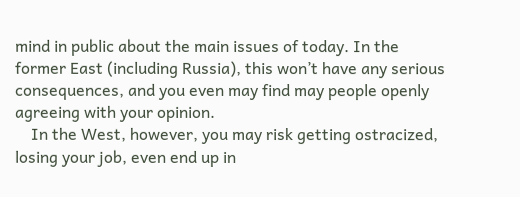mind in public about the main issues of today. In the former East (including Russia), this won’t have any serious consequences, and you even may find may people openly agreeing with your opinion.
    In the West, however, you may risk getting ostracized, losing your job, even end up in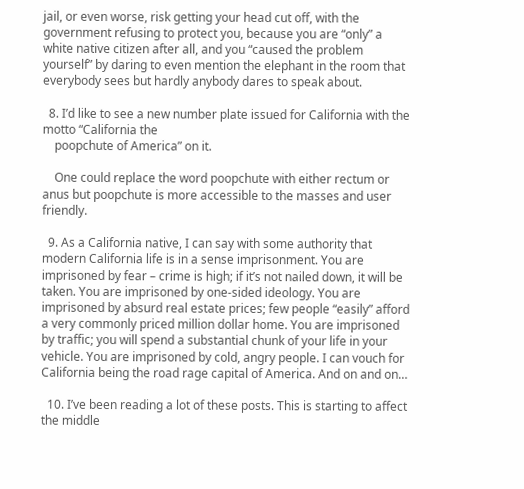jail, or even worse, risk getting your head cut off, with the government refusing to protect you, because you are “only” a white native citizen after all, and you “caused the problem yourself” by daring to even mention the elephant in the room that everybody sees but hardly anybody dares to speak about.

  8. I’d like to see a new number plate issued for California with the motto “California the
    poopchute of America” on it.

    One could replace the word poopchute with either rectum or anus but poopchute is more accessible to the masses and user friendly.

  9. As a California native, I can say with some authority that modern California life is in a sense imprisonment. You are imprisoned by fear – crime is high; if it’s not nailed down, it will be taken. You are imprisoned by one-sided ideology. You are imprisoned by absurd real estate prices; few people “easily” afford a very commonly priced million dollar home. You are imprisoned by traffic; you will spend a substantial chunk of your life in your vehicle. You are imprisoned by cold, angry people. I can vouch for California being the road rage capital of America. And on and on…

  10. I’ve been reading a lot of these posts. This is starting to affect the middle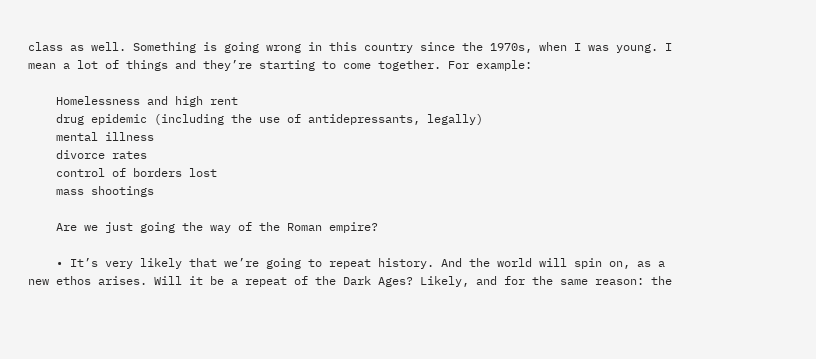class as well. Something is going wrong in this country since the 1970s, when I was young. I mean a lot of things and they’re starting to come together. For example:

    Homelessness and high rent
    drug epidemic (including the use of antidepressants, legally)
    mental illness
    divorce rates
    control of borders lost
    mass shootings

    Are we just going the way of the Roman empire?

    • It’s very likely that we’re going to repeat history. And the world will spin on, as a new ethos arises. Will it be a repeat of the Dark Ages? Likely, and for the same reason: the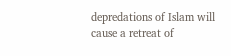depredations of Islam will cause a retreat of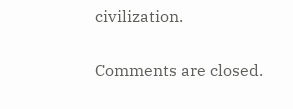civilization.

Comments are closed.